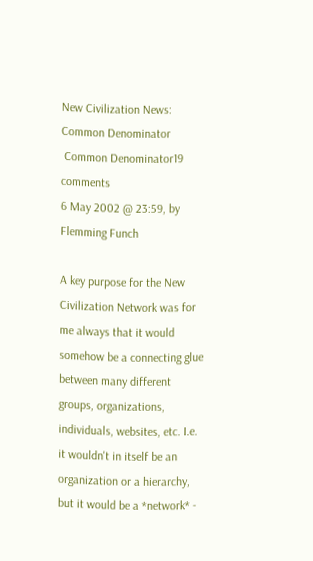New Civilization News: Common Denominator
 Common Denominator19 comments
6 May 2002 @ 23:59, by Flemming Funch

A key purpose for the New Civilization Network was for me always that it would somehow be a connecting glue between many different groups, organizations, individuals, websites, etc. I.e. it wouldn't in itself be an organization or a hierarchy, but it would be a *network* -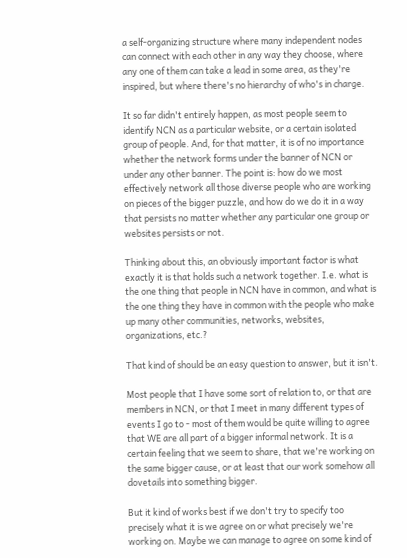a self-organizing structure where many independent nodes can connect with each other in any way they choose, where any one of them can take a lead in some area, as they're inspired, but where there's no hierarchy of who's in charge.

It so far didn't entirely happen, as most people seem to identify NCN as a particular website, or a certain isolated group of people. And, for that matter, it is of no importance whether the network forms under the banner of NCN or under any other banner. The point is: how do we most effectively network all those diverse people who are working on pieces of the bigger puzzle, and how do we do it in a way that persists no matter whether any particular one group or websites persists or not.

Thinking about this, an obviously important factor is what exactly it is that holds such a network together. I.e. what is the one thing that people in NCN have in common, and what is the one thing they have in common with the people who make up many other communities, networks, websites, organizations, etc.?

That kind of should be an easy question to answer, but it isn't.

Most people that I have some sort of relation to, or that are members in NCN, or that I meet in many different types of events I go to - most of them would be quite willing to agree that WE are all part of a bigger informal network. It is a certain feeling that we seem to share, that we're working on the same bigger cause, or at least that our work somehow all dovetails into something bigger.

But it kind of works best if we don't try to specify too precisely what it is we agree on or what precisely we're working on. Maybe we can manage to agree on some kind of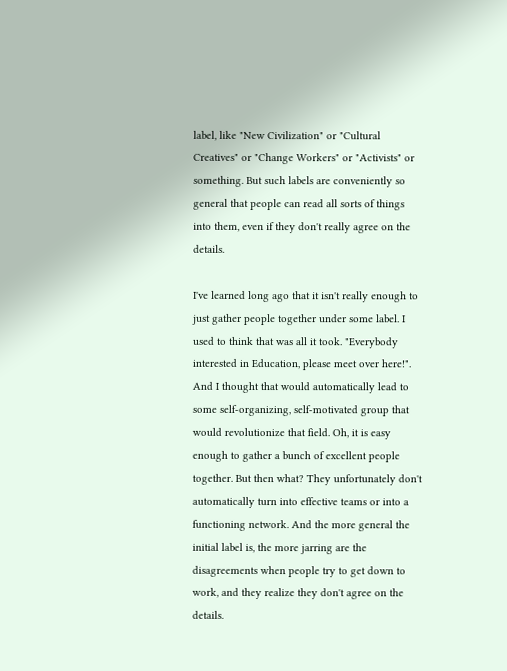label, like "New Civilization" or "Cultural Creatives" or "Change Workers" or "Activists" or something. But such labels are conveniently so general that people can read all sorts of things into them, even if they don't really agree on the details.

I've learned long ago that it isn't really enough to just gather people together under some label. I used to think that was all it took. "Everybody interested in Education, please meet over here!". And I thought that would automatically lead to some self-organizing, self-motivated group that would revolutionize that field. Oh, it is easy enough to gather a bunch of excellent people together. But then what? They unfortunately don't automatically turn into effective teams or into a functioning network. And the more general the initial label is, the more jarring are the disagreements when people try to get down to work, and they realize they don't agree on the details.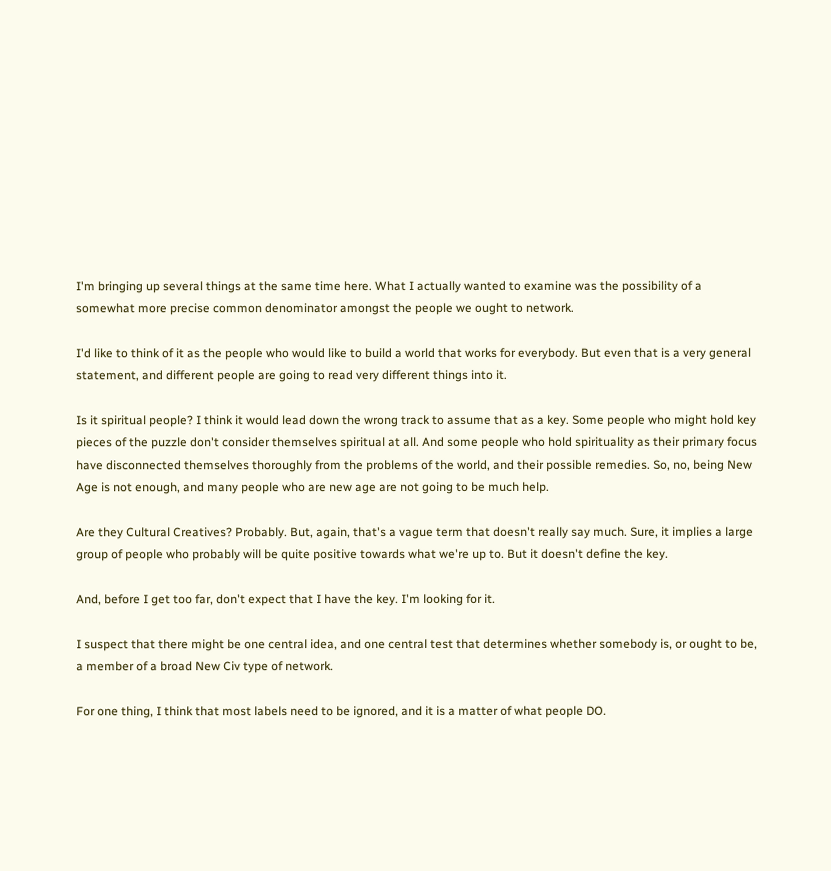I'm bringing up several things at the same time here. What I actually wanted to examine was the possibility of a somewhat more precise common denominator amongst the people we ought to network.

I'd like to think of it as the people who would like to build a world that works for everybody. But even that is a very general statement, and different people are going to read very different things into it.

Is it spiritual people? I think it would lead down the wrong track to assume that as a key. Some people who might hold key pieces of the puzzle don't consider themselves spiritual at all. And some people who hold spirituality as their primary focus have disconnected themselves thoroughly from the problems of the world, and their possible remedies. So, no, being New Age is not enough, and many people who are new age are not going to be much help.

Are they Cultural Creatives? Probably. But, again, that's a vague term that doesn't really say much. Sure, it implies a large group of people who probably will be quite positive towards what we're up to. But it doesn't define the key.

And, before I get too far, don't expect that I have the key. I'm looking for it.

I suspect that there might be one central idea, and one central test that determines whether somebody is, or ought to be, a member of a broad New Civ type of network.

For one thing, I think that most labels need to be ignored, and it is a matter of what people DO.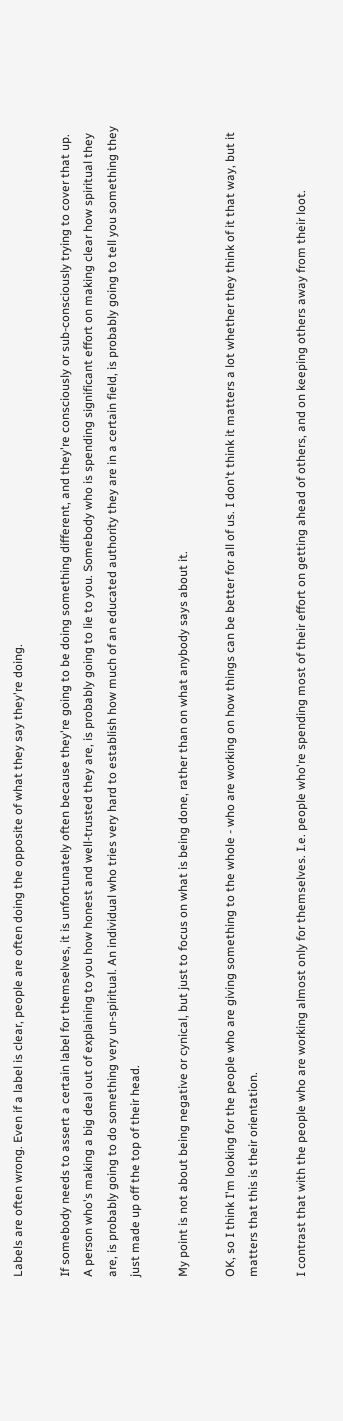Labels are often wrong. Even if a label is clear, people are often doing the opposite of what they say they're doing.

If somebody needs to assert a certain label for themselves, it is unfortunately often because they're going to be doing something different, and they're consciously or sub-consciously trying to cover that up. A person who's making a big deal out of explaining to you how honest and well-trusted they are, is probably going to lie to you. Somebody who is spending significant effort on making clear how spiritual they are, is probably going to do something very un-spiritual. An individual who tries very hard to establish how much of an educated authority they are in a certain field, is probably going to tell you something they just made up off the top of their head.

My point is not about being negative or cynical, but just to focus on what is being done, rather than on what anybody says about it.

OK, so I think I'm looking for the people who are giving something to the whole - who are working on how things can be better for all of us. I don't think it matters a lot whether they think of it that way, but it matters that this is their orientation.

I contrast that with the people who are working almost only for themselves. I.e. people who're spending most of their effort on getting ahead of others, and on keeping others away from their loot.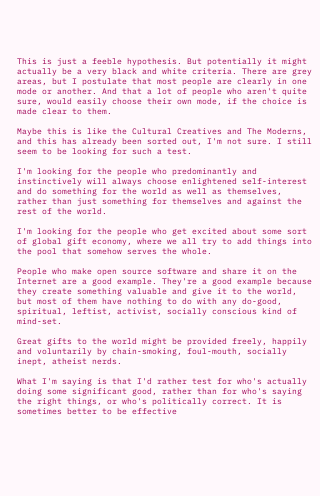This is just a feeble hypothesis. But potentially it might actually be a very black and white criteria. There are grey areas, but I postulate that most people are clearly in one mode or another. And that a lot of people who aren't quite sure, would easily choose their own mode, if the choice is made clear to them.

Maybe this is like the Cultural Creatives and The Moderns, and this has already been sorted out, I'm not sure. I still seem to be looking for such a test.

I'm looking for the people who predominantly and instinctively will always choose enlightened self-interest and do something for the world as well as themselves, rather than just something for themselves and against the rest of the world.

I'm looking for the people who get excited about some sort of global gift economy, where we all try to add things into the pool that somehow serves the whole.

People who make open source software and share it on the Internet are a good example. They're a good example because they create something valuable and give it to the world, but most of them have nothing to do with any do-good, spiritual, leftist, activist, socially conscious kind of mind-set.

Great gifts to the world might be provided freely, happily and voluntarily by chain-smoking, foul-mouth, socially inept, atheist nerds.

What I'm saying is that I'd rather test for who's actually doing some significant good, rather than for who's saying the right things, or who's politically correct. It is sometimes better to be effective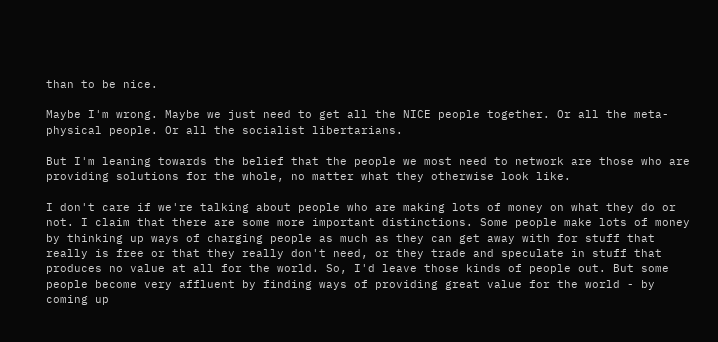than to be nice.

Maybe I'm wrong. Maybe we just need to get all the NICE people together. Or all the meta-physical people. Or all the socialist libertarians.

But I'm leaning towards the belief that the people we most need to network are those who are providing solutions for the whole, no matter what they otherwise look like.

I don't care if we're talking about people who are making lots of money on what they do or not. I claim that there are some more important distinctions. Some people make lots of money by thinking up ways of charging people as much as they can get away with for stuff that really is free or that they really don't need, or they trade and speculate in stuff that produces no value at all for the world. So, I'd leave those kinds of people out. But some people become very affluent by finding ways of providing great value for the world - by coming up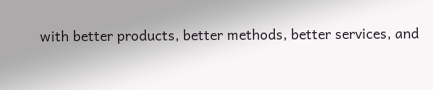with better products, better methods, better services, and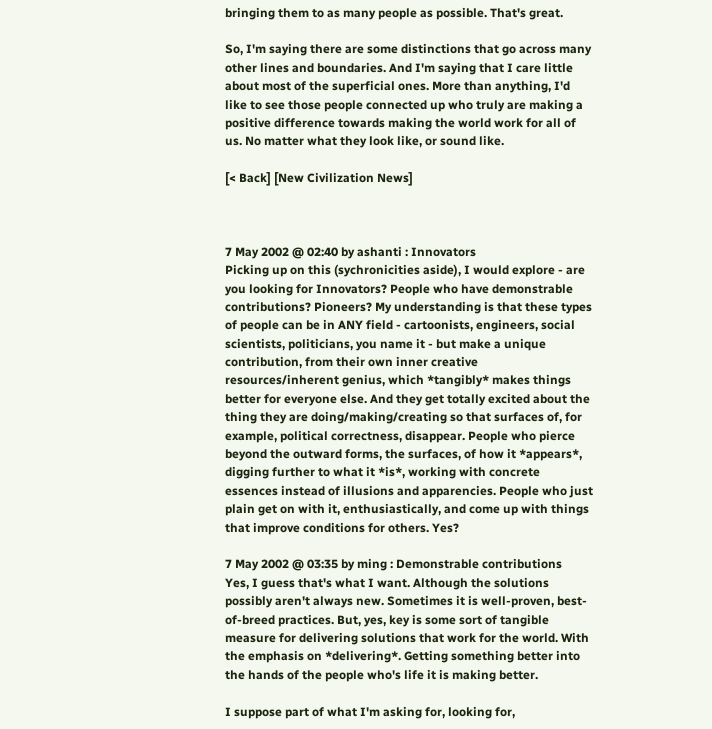bringing them to as many people as possible. That's great.

So, I'm saying there are some distinctions that go across many other lines and boundaries. And I'm saying that I care little about most of the superficial ones. More than anything, I'd like to see those people connected up who truly are making a positive difference towards making the world work for all of us. No matter what they look like, or sound like.

[< Back] [New Civilization News]



7 May 2002 @ 02:40 by ashanti : Innovators
Picking up on this (sychronicities aside), I would explore - are you looking for Innovators? People who have demonstrable contributions? Pioneers? My understanding is that these types of people can be in ANY field - cartoonists, engineers, social scientists, politicians, you name it - but make a unique contribution, from their own inner creative resources/inherent genius, which *tangibly* makes things better for everyone else. And they get totally excited about the thing they are doing/making/creating so that surfaces of, for example, political correctness, disappear. People who pierce beyond the outward forms, the surfaces, of how it *appears*, digging further to what it *is*, working with concrete essences instead of illusions and apparencies. People who just plain get on with it, enthusiastically, and come up with things that improve conditions for others. Yes?

7 May 2002 @ 03:35 by ming : Demonstrable contributions
Yes, I guess that's what I want. Although the solutions possibly aren't always new. Sometimes it is well-proven, best-of-breed practices. But, yes, key is some sort of tangible measure for delivering solutions that work for the world. With the emphasis on *delivering*. Getting something better into the hands of the people who's life it is making better.

I suppose part of what I'm asking for, looking for,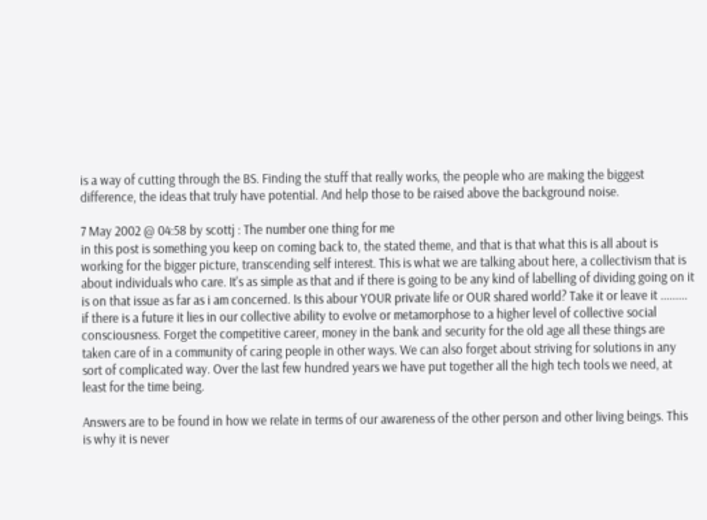is a way of cutting through the BS. Finding the stuff that really works, the people who are making the biggest difference, the ideas that truly have potential. And help those to be raised above the background noise.

7 May 2002 @ 04:58 by scottj : The number one thing for me
in this post is something you keep on coming back to, the stated theme, and that is that what this is all about is working for the bigger picture, transcending self interest. This is what we are talking about here, a collectivism that is about individuals who care. It's as simple as that and if there is going to be any kind of labelling of dividing going on it is on that issue as far as i am concerned. Is this abour YOUR private life or OUR shared world? Take it or leave it ......... if there is a future it lies in our collective ability to evolve or metamorphose to a higher level of collective social consciousness. Forget the competitive career, money in the bank and security for the old age all these things are taken care of in a community of caring people in other ways. We can also forget about striving for solutions in any sort of complicated way. Over the last few hundred years we have put together all the high tech tools we need, at least for the time being.

Answers are to be found in how we relate in terms of our awareness of the other person and other living beings. This is why it is never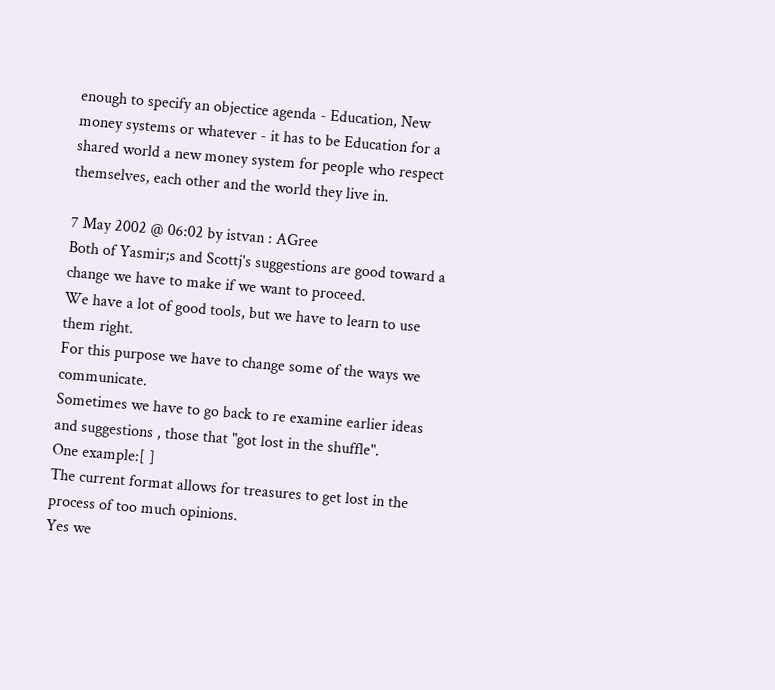enough to specify an objectice agenda - Education, New money systems or whatever - it has to be Education for a shared world a new money system for people who respect themselves, each other and the world they live in.

7 May 2002 @ 06:02 by istvan : AGree
Both of Yasmir;s and Scottj's suggestions are good toward a change we have to make if we want to proceed.
We have a lot of good tools, but we have to learn to use them right.
For this purpose we have to change some of the ways we communicate.
Sometimes we have to go back to re examine earlier ideas and suggestions , those that "got lost in the shuffle".
One example:[ ]
The current format allows for treasures to get lost in the process of too much opinions.
Yes we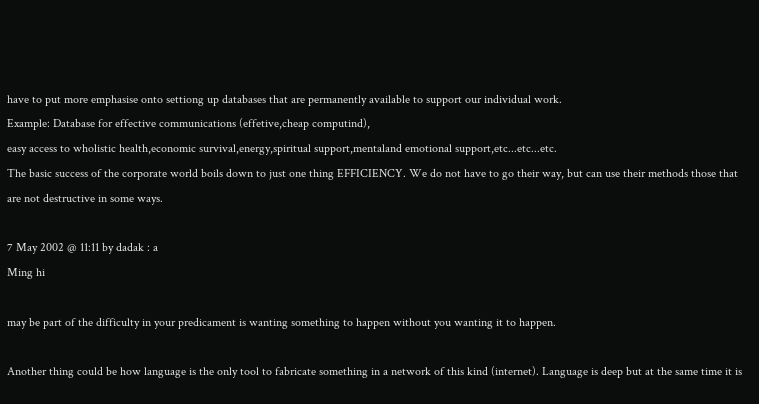have to put more emphasise onto settiong up databases that are permanently available to support our individual work.
Example: Database for effective communications (effetive,cheap computind),
easy access to wholistic health,economic survival,energy,spiritual support,mentaland emotional support,etc...etc...etc.
The basic success of the corporate world boils down to just one thing EFFICIENCY. We do not have to go their way, but can use their methods those that are not destructive in some ways.

7 May 2002 @ 11:11 by dadak : a
Ming hi

may be part of the difficulty in your predicament is wanting something to happen without you wanting it to happen.

Another thing could be how language is the only tool to fabricate something in a network of this kind (internet). Language is deep but at the same time it is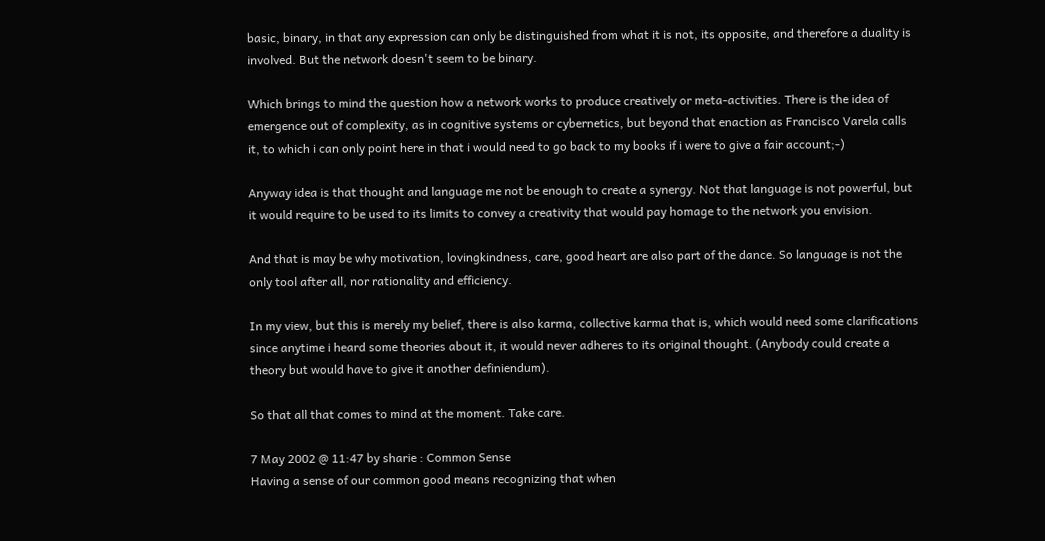basic, binary, in that any expression can only be distinguished from what it is not, its opposite, and therefore a duality is involved. But the network doesn't seem to be binary.

Which brings to mind the question how a network works to produce creatively or meta-activities. There is the idea of emergence out of complexity, as in cognitive systems or cybernetics, but beyond that enaction as Francisco Varela calls it, to which i can only point here in that i would need to go back to my books if i were to give a fair account;-)

Anyway idea is that thought and language me not be enough to create a synergy. Not that language is not powerful, but it would require to be used to its limits to convey a creativity that would pay homage to the network you envision.

And that is may be why motivation, lovingkindness, care, good heart are also part of the dance. So language is not the only tool after all, nor rationality and efficiency.

In my view, but this is merely my belief, there is also karma, collective karma that is, which would need some clarifications since anytime i heard some theories about it, it would never adheres to its original thought. (Anybody could create a theory but would have to give it another definiendum).

So that all that comes to mind at the moment. Take care.

7 May 2002 @ 11:47 by sharie : Common Sense
Having a sense of our common good means recognizing that when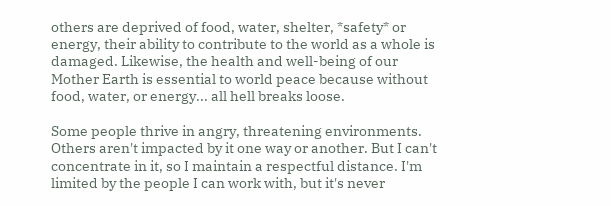others are deprived of food, water, shelter, *safety* or energy, their ability to contribute to the world as a whole is damaged. Likewise, the health and well-being of our Mother Earth is essential to world peace because without food, water, or energy... all hell breaks loose.

Some people thrive in angry, threatening environments. Others aren't impacted by it one way or another. But I can't concentrate in it, so I maintain a respectful distance. I'm limited by the people I can work with, but it's never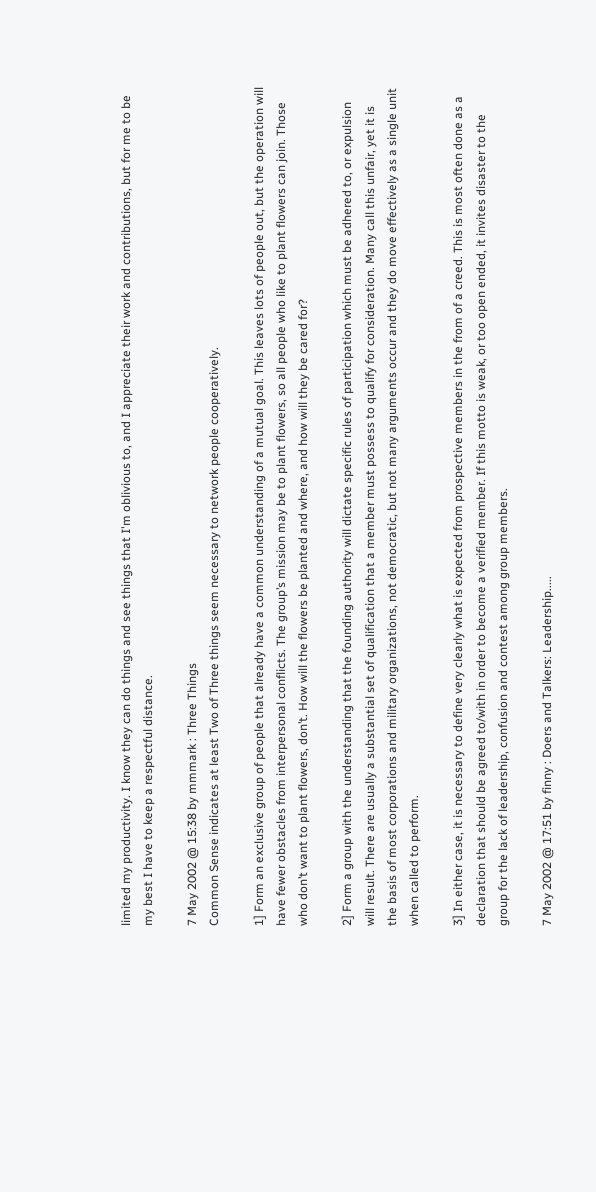limited my productivity. I know they can do things and see things that I'm oblivious to, and I appreciate their work and contributions, but for me to be my best I have to keep a respectful distance.

7 May 2002 @ 15:38 by mmmark : Three Things
Common Sense indicates at least Two of Three things seem necessary to network people cooperatively.

1] Form an exclusive group of people that already have a common understanding of a mutual goal. This leaves lots of people out, but the operation will have fewer obstacles from interpersonal conflicts. The group’s mission may be to plant flowers, so all people who like to plant flowers can join. Those who don’t want to plant flowers, don’t. How will the flowers be planted and where, and how will they be cared for?

2] Form a group with the understanding that the founding authority will dictate specific rules of participation which must be adhered to, or expulsion will result. There are usually a substantial set of qualification that a member must possess to qualify for consideration. Many call this unfair, yet it is the basis of most corporations and military organizations, not democratic, but not many arguments occur and they do move effectively as a single unit when called to perform.

3] In either case, it is necessary to define very clearly what is expected from prospective members in the from of a creed. This is most often done as a declaration that should be agreed to/with in order to become a verified member. If this motto is weak, or too open ended, it invites disaster to the group for the lack of leadership, confusion and contest among group members.

7 May 2002 @ 17:51 by finny : Doers and Talkers: Leadership.....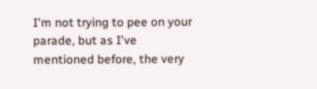I'm not trying to pee on your parade, but as I've mentioned before, the very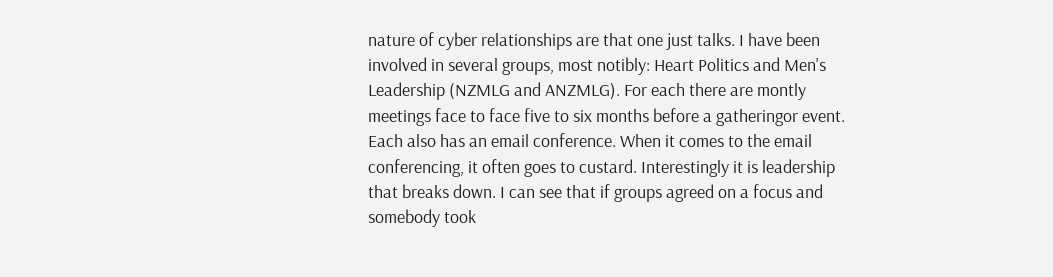nature of cyber relationships are that one just talks. I have been involved in several groups, most notibly: Heart Politics and Men's Leadership (NZMLG and ANZMLG). For each there are montly meetings face to face five to six months before a gatheringor event. Each also has an email conference. When it comes to the email conferencing, it often goes to custard. Interestingly it is leadership that breaks down. I can see that if groups agreed on a focus and somebody took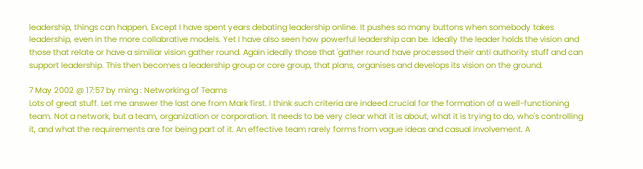leadership, things can happen. Except I have spent years debating leadership online. It pushes so many buttons when somebody takes leadership, even in the more collabrative models. Yet I have also seen how powerful leadership can be. Ideally the leader holds the vision and those that relate or have a similiar vision gather round. Again ideally those that 'gather round' have processed their anti authority stuff and can support leadership. This then becomes a leadership group or core group, that plans, organises and develops its vision on the ground.

7 May 2002 @ 17:57 by ming : Networking of Teams
Lots of great stuff. Let me answer the last one from Mark first. I think such criteria are indeed crucial for the formation of a well-functioning team. Not a network, but a team, organization or corporation. It needs to be very clear what it is about, what it is trying to do, who's controlling it, and what the requirements are for being part of it. An effective team rarely forms from vague ideas and casual involvement. A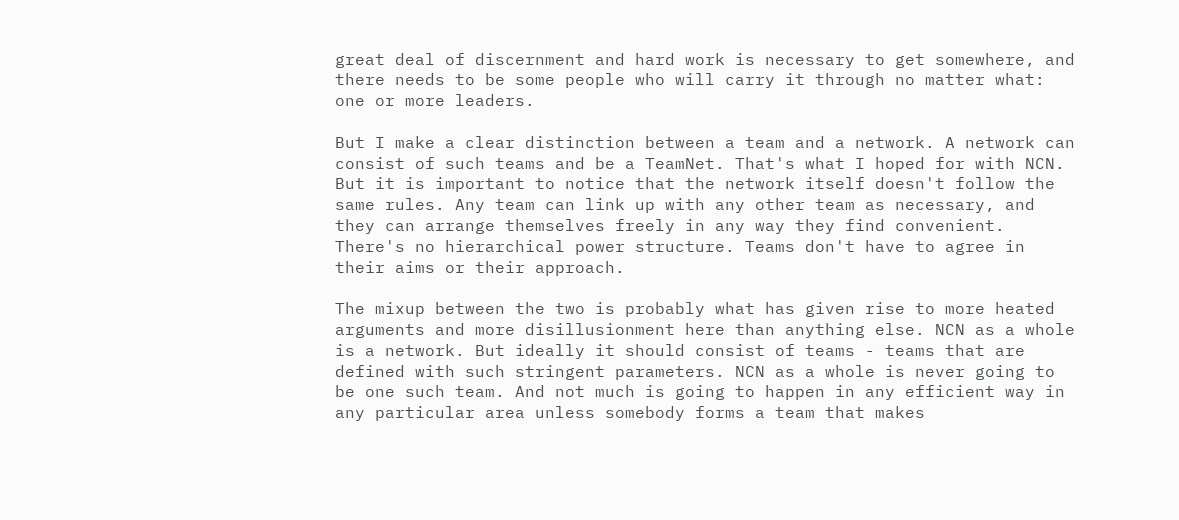great deal of discernment and hard work is necessary to get somewhere, and there needs to be some people who will carry it through no matter what: one or more leaders.

But I make a clear distinction between a team and a network. A network can consist of such teams and be a TeamNet. That's what I hoped for with NCN. But it is important to notice that the network itself doesn't follow the same rules. Any team can link up with any other team as necessary, and they can arrange themselves freely in any way they find convenient. There's no hierarchical power structure. Teams don't have to agree in their aims or their approach.

The mixup between the two is probably what has given rise to more heated arguments and more disillusionment here than anything else. NCN as a whole is a network. But ideally it should consist of teams - teams that are defined with such stringent parameters. NCN as a whole is never going to be one such team. And not much is going to happen in any efficient way in any particular area unless somebody forms a team that makes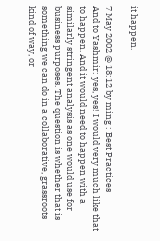it happen.

7 May 2002 @ 18:12 by ming : Best Practices
And to Yashmir: yes, yes! I would very much like that to happen. And it would need to happen with a similarly stringent analysis as one would use for business purposes. The question is whether that is something we can do in a collaborative, grassroots kind of way, or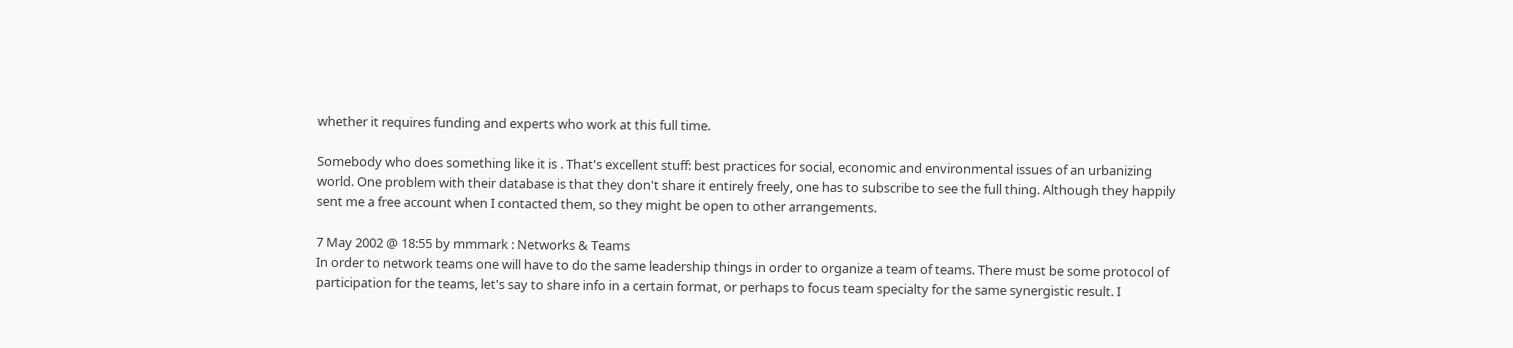whether it requires funding and experts who work at this full time.

Somebody who does something like it is . That's excellent stuff: best practices for social, economic and environmental issues of an urbanizing world. One problem with their database is that they don't share it entirely freely, one has to subscribe to see the full thing. Although they happily sent me a free account when I contacted them, so they might be open to other arrangements.

7 May 2002 @ 18:55 by mmmark : Networks & Teams
In order to network teams one will have to do the same leadership things in order to organize a team of teams. There must be some protocol of participation for the teams, let's say to share info in a certain format, or perhaps to focus team specialty for the same synergistic result. I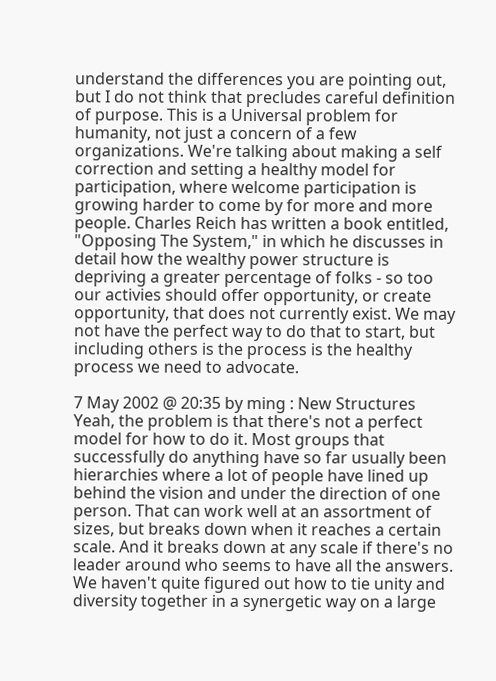understand the differences you are pointing out, but I do not think that precludes careful definition of purpose. This is a Universal problem for humanity, not just a concern of a few organizations. We're talking about making a self correction and setting a healthy model for participation, where welcome participation is growing harder to come by for more and more people. Charles Reich has written a book entitled, "Opposing The System," in which he discusses in detail how the wealthy power structure is depriving a greater percentage of folks - so too our activies should offer opportunity, or create opportunity, that does not currently exist. We may not have the perfect way to do that to start, but including others is the process is the healthy process we need to advocate.

7 May 2002 @ 20:35 by ming : New Structures
Yeah, the problem is that there's not a perfect model for how to do it. Most groups that successfully do anything have so far usually been hierarchies where a lot of people have lined up behind the vision and under the direction of one person. That can work well at an assortment of sizes, but breaks down when it reaches a certain scale. And it breaks down at any scale if there's no leader around who seems to have all the answers. We haven't quite figured out how to tie unity and diversity together in a synergetic way on a large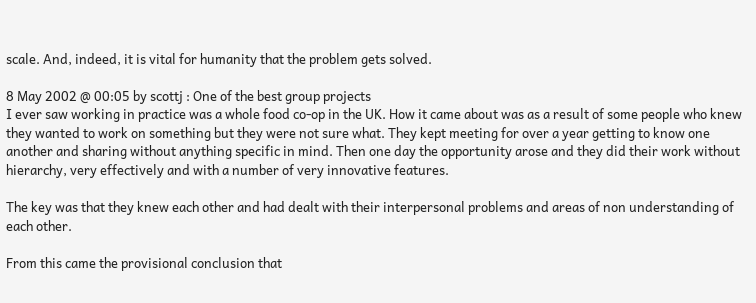scale. And, indeed, it is vital for humanity that the problem gets solved.

8 May 2002 @ 00:05 by scottj : One of the best group projects
I ever saw working in practice was a whole food co-op in the UK. How it came about was as a result of some people who knew they wanted to work on something but they were not sure what. They kept meeting for over a year getting to know one another and sharing without anything specific in mind. Then one day the opportunity arose and they did their work without hierarchy, very effectively and with a number of very innovative features.

The key was that they knew each other and had dealt with their interpersonal problems and areas of non understanding of each other.

From this came the provisional conclusion that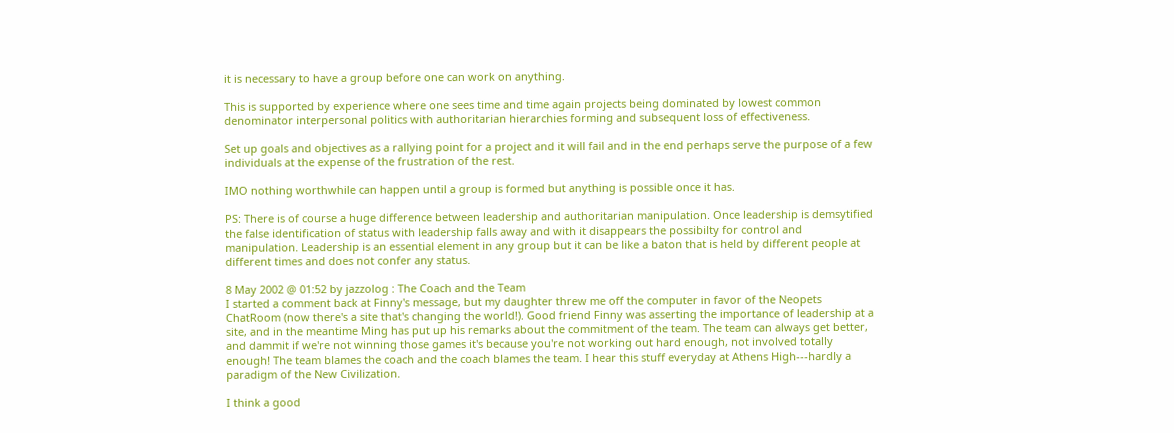it is necessary to have a group before one can work on anything.

This is supported by experience where one sees time and time again projects being dominated by lowest common denominator interpersonal politics with authoritarian hierarchies forming and subsequent loss of effectiveness.

Set up goals and objectives as a rallying point for a project and it will fail and in the end perhaps serve the purpose of a few individuals at the expense of the frustration of the rest.

IMO nothing worthwhile can happen until a group is formed but anything is possible once it has.

PS: There is of course a huge difference between leadership and authoritarian manipulation. Once leadership is demsytified the false identification of status with leadership falls away and with it disappears the possibilty for control and manipulation. Leadership is an essential element in any group but it can be like a baton that is held by different people at different times and does not confer any status.

8 May 2002 @ 01:52 by jazzolog : The Coach and the Team
I started a comment back at Finny's message, but my daughter threw me off the computer in favor of the Neopets ChatRoom (now there's a site that's changing the world!). Good friend Finny was asserting the importance of leadership at a site, and in the meantime Ming has put up his remarks about the commitment of the team. The team can always get better, and dammit if we're not winning those games it's because you're not working out hard enough, not involved totally enough! The team blames the coach and the coach blames the team. I hear this stuff everyday at Athens High---hardly a paradigm of the New Civilization.

I think a good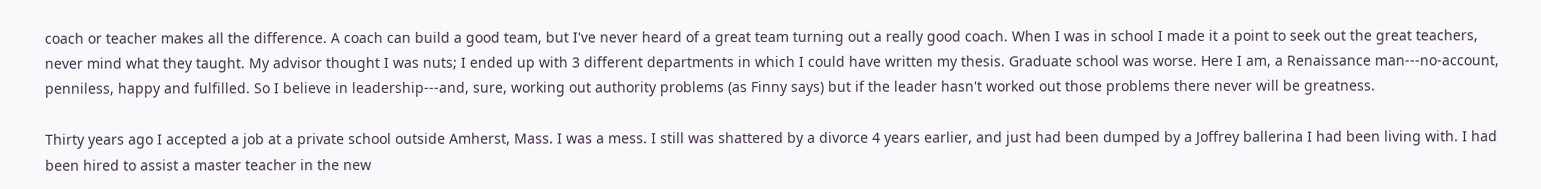coach or teacher makes all the difference. A coach can build a good team, but I've never heard of a great team turning out a really good coach. When I was in school I made it a point to seek out the great teachers, never mind what they taught. My advisor thought I was nuts; I ended up with 3 different departments in which I could have written my thesis. Graduate school was worse. Here I am, a Renaissance man---no-account, penniless, happy and fulfilled. So I believe in leadership---and, sure, working out authority problems (as Finny says) but if the leader hasn't worked out those problems there never will be greatness.

Thirty years ago I accepted a job at a private school outside Amherst, Mass. I was a mess. I still was shattered by a divorce 4 years earlier, and just had been dumped by a Joffrey ballerina I had been living with. I had been hired to assist a master teacher in the new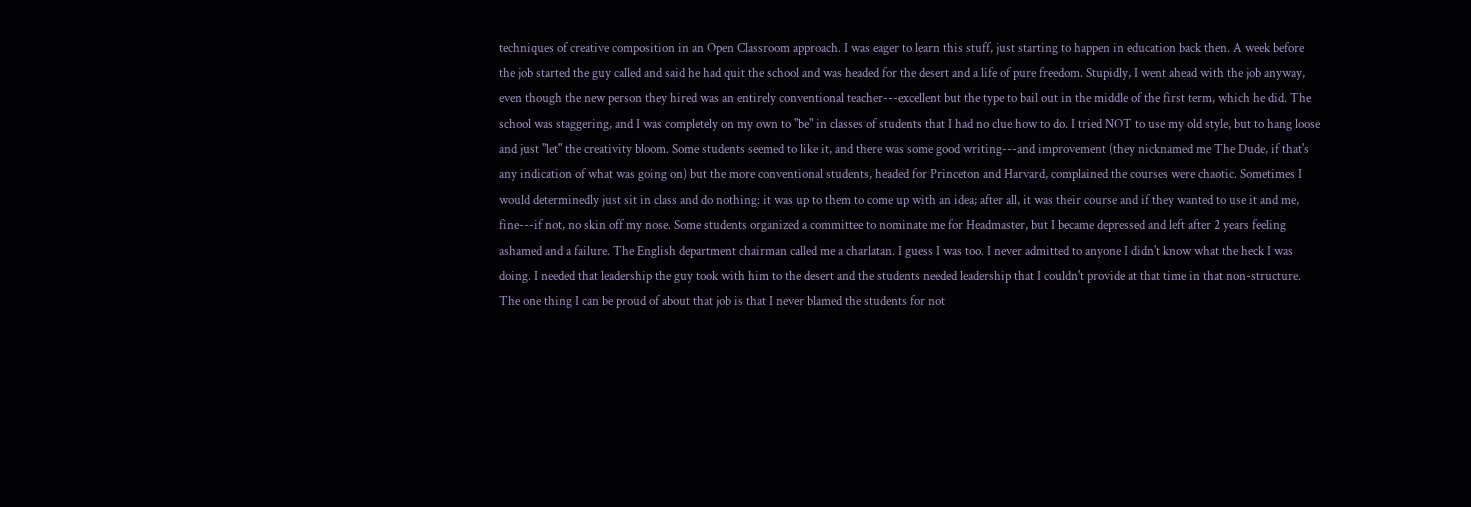techniques of creative composition in an Open Classroom approach. I was eager to learn this stuff, just starting to happen in education back then. A week before the job started the guy called and said he had quit the school and was headed for the desert and a life of pure freedom. Stupidly, I went ahead with the job anyway, even though the new person they hired was an entirely conventional teacher---excellent but the type to bail out in the middle of the first term, which he did. The school was staggering, and I was completely on my own to "be" in classes of students that I had no clue how to do. I tried NOT to use my old style, but to hang loose and just "let" the creativity bloom. Some students seemed to like it, and there was some good writing---and improvement (they nicknamed me The Dude, if that's any indication of what was going on) but the more conventional students, headed for Princeton and Harvard, complained the courses were chaotic. Sometimes I would determinedly just sit in class and do nothing: it was up to them to come up with an idea; after all, it was their course and if they wanted to use it and me, fine---if not, no skin off my nose. Some students organized a committee to nominate me for Headmaster, but I became depressed and left after 2 years feeling ashamed and a failure. The English department chairman called me a charlatan. I guess I was too. I never admitted to anyone I didn't know what the heck I was doing. I needed that leadership the guy took with him to the desert and the students needed leadership that I couldn't provide at that time in that non-structure. The one thing I can be proud of about that job is that I never blamed the students for not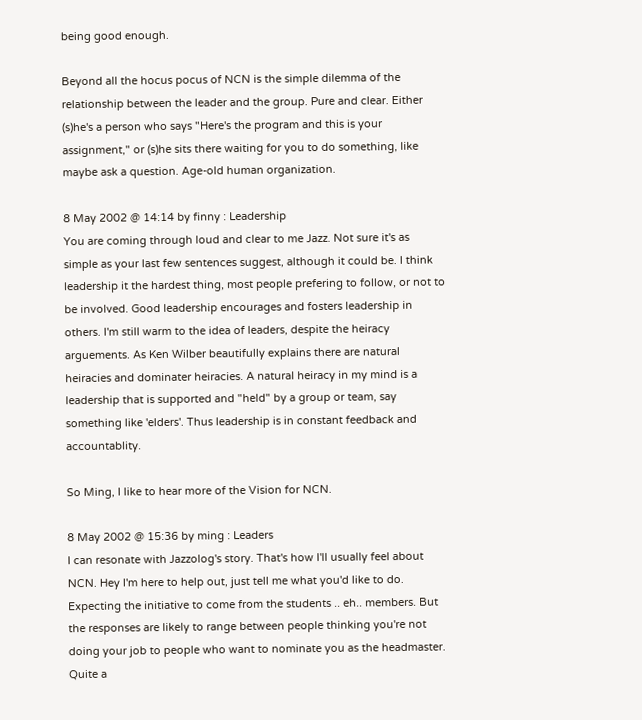being good enough.

Beyond all the hocus pocus of NCN is the simple dilemma of the relationship between the leader and the group. Pure and clear. Either (s)he's a person who says "Here's the program and this is your assignment," or (s)he sits there waiting for you to do something, like maybe ask a question. Age-old human organization.

8 May 2002 @ 14:14 by finny : Leadership
You are coming through loud and clear to me Jazz. Not sure it's as simple as your last few sentences suggest, although it could be. I think leadership it the hardest thing, most people prefering to follow, or not to be involved. Good leadership encourages and fosters leadership in others. I'm still warm to the idea of leaders, despite the heiracy arguements. As Ken Wilber beautifully explains there are natural heiracies and dominater heiracies. A natural heiracy in my mind is a leadership that is supported and "held" by a group or team, say something like 'elders'. Thus leadership is in constant feedback and accountablity.

So Ming, I like to hear more of the Vision for NCN.

8 May 2002 @ 15:36 by ming : Leaders
I can resonate with Jazzolog's story. That's how I'll usually feel about NCN. Hey I'm here to help out, just tell me what you'd like to do. Expecting the initiative to come from the students .. eh.. members. But the responses are likely to range between people thinking you're not doing your job to people who want to nominate you as the headmaster. Quite a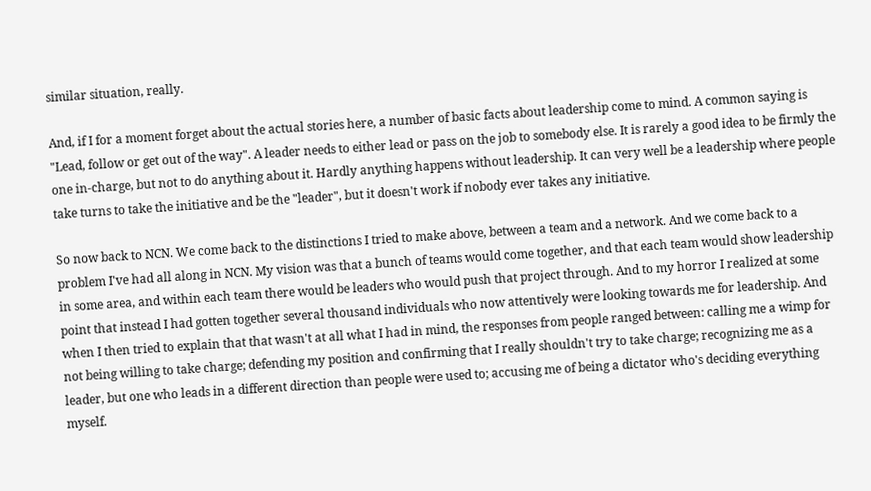similar situation, really.

And, if I for a moment forget about the actual stories here, a number of basic facts about leadership come to mind. A common saying is "Lead, follow or get out of the way". A leader needs to either lead or pass on the job to somebody else. It is rarely a good idea to be firmly the one in-charge, but not to do anything about it. Hardly anything happens without leadership. It can very well be a leadership where people take turns to take the initiative and be the "leader", but it doesn't work if nobody ever takes any initiative.

So now back to NCN. We come back to the distinctions I tried to make above, between a team and a network. And we come back to a problem I've had all along in NCN. My vision was that a bunch of teams would come together, and that each team would show leadership in some area, and within each team there would be leaders who would push that project through. And to my horror I realized at some point that instead I had gotten together several thousand individuals who now attentively were looking towards me for leadership. And when I then tried to explain that that wasn't at all what I had in mind, the responses from people ranged between: calling me a wimp for not being willing to take charge; defending my position and confirming that I really shouldn't try to take charge; recognizing me as a leader, but one who leads in a different direction than people were used to; accusing me of being a dictator who's deciding everything myself.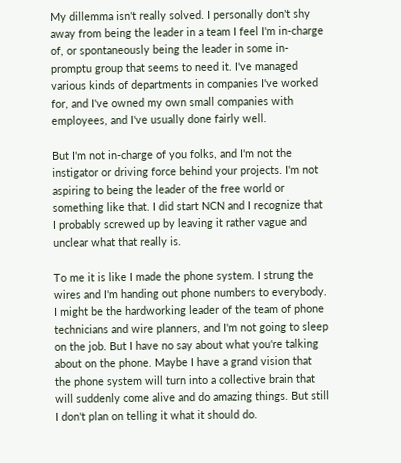My dillemma isn't really solved. I personally don't shy away from being the leader in a team I feel I'm in-charge of, or spontaneously being the leader in some in-promptu group that seems to need it. I've managed various kinds of departments in companies I've worked for, and I've owned my own small companies with employees, and I've usually done fairly well.

But I'm not in-charge of you folks, and I'm not the instigator or driving force behind your projects. I'm not aspiring to being the leader of the free world or something like that. I did start NCN and I recognize that I probably screwed up by leaving it rather vague and unclear what that really is.

To me it is like I made the phone system. I strung the wires and I'm handing out phone numbers to everybody. I might be the hardworking leader of the team of phone technicians and wire planners, and I'm not going to sleep on the job. But I have no say about what you're talking about on the phone. Maybe I have a grand vision that the phone system will turn into a collective brain that will suddenly come alive and do amazing things. But still I don't plan on telling it what it should do.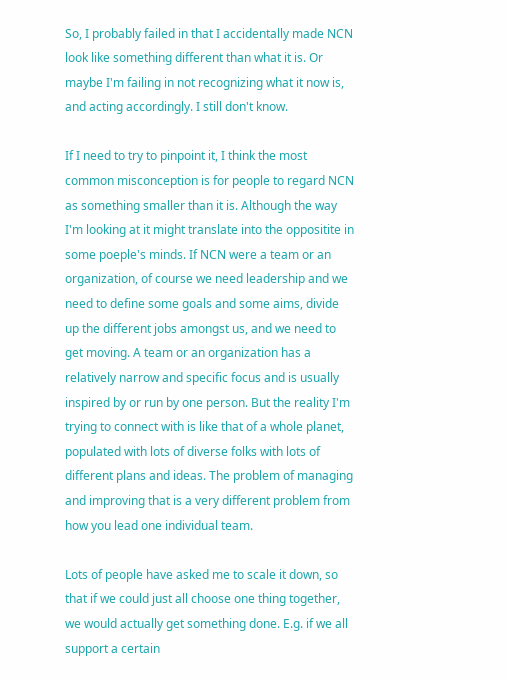So, I probably failed in that I accidentally made NCN look like something different than what it is. Or maybe I'm failing in not recognizing what it now is, and acting accordingly. I still don't know.

If I need to try to pinpoint it, I think the most common misconception is for people to regard NCN as something smaller than it is. Although the way I'm looking at it might translate into the oppositite in some poeple's minds. If NCN were a team or an organization, of course we need leadership and we need to define some goals and some aims, divide up the different jobs amongst us, and we need to get moving. A team or an organization has a relatively narrow and specific focus and is usually inspired by or run by one person. But the reality I'm trying to connect with is like that of a whole planet, populated with lots of diverse folks with lots of different plans and ideas. The problem of managing and improving that is a very different problem from how you lead one individual team.

Lots of people have asked me to scale it down, so that if we could just all choose one thing together, we would actually get something done. E.g. if we all support a certain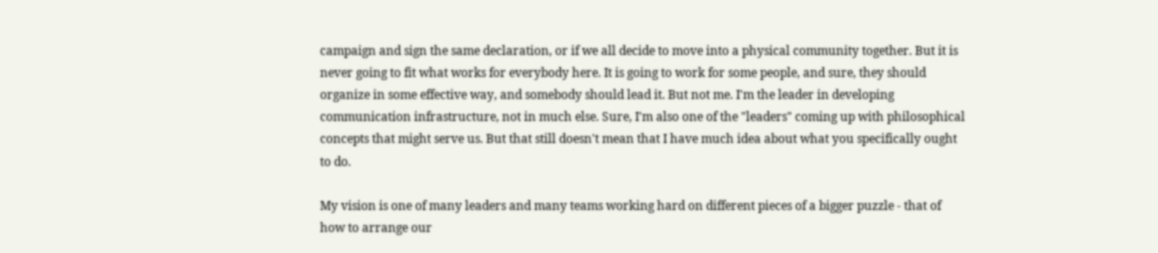campaign and sign the same declaration, or if we all decide to move into a physical community together. But it is never going to fit what works for everybody here. It is going to work for some people, and sure, they should organize in some effective way, and somebody should lead it. But not me. I'm the leader in developing communication infrastructure, not in much else. Sure, I'm also one of the "leaders" coming up with philosophical concepts that might serve us. But that still doesn't mean that I have much idea about what you specifically ought to do.

My vision is one of many leaders and many teams working hard on different pieces of a bigger puzzle - that of how to arrange our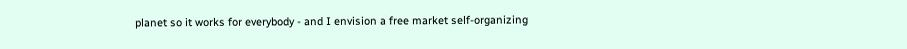planet so it works for everybody - and I envision a free market self-organizing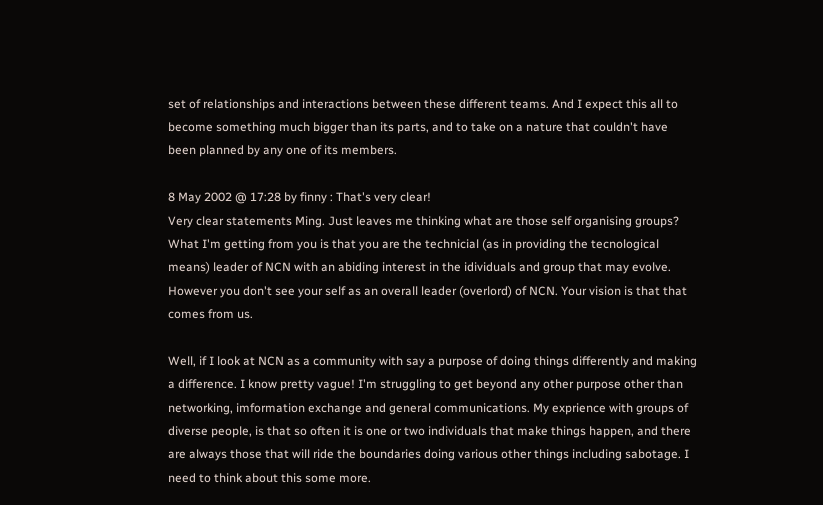set of relationships and interactions between these different teams. And I expect this all to become something much bigger than its parts, and to take on a nature that couldn't have been planned by any one of its members.

8 May 2002 @ 17:28 by finny : That's very clear!
Very clear statements Ming. Just leaves me thinking what are those self organising groups? What I'm getting from you is that you are the technicial (as in providing the tecnological means) leader of NCN with an abiding interest in the idividuals and group that may evolve. However you don't see your self as an overall leader (overlord) of NCN. Your vision is that that comes from us.

Well, if I look at NCN as a community with say a purpose of doing things differently and making a difference. I know pretty vague! I'm struggling to get beyond any other purpose other than networking, imformation exchange and general communications. My exprience with groups of diverse people, is that so often it is one or two individuals that make things happen, and there are always those that will ride the boundaries doing various other things including sabotage. I need to think about this some more.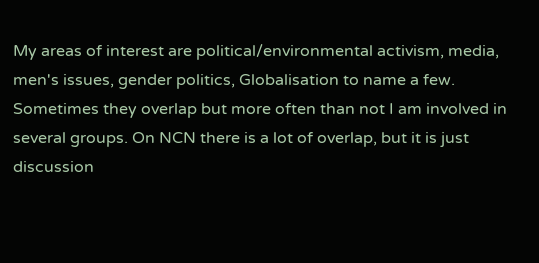My areas of interest are political/environmental activism, media, men's issues, gender politics, Globalisation to name a few. Sometimes they overlap but more often than not I am involved in several groups. On NCN there is a lot of overlap, but it is just discussion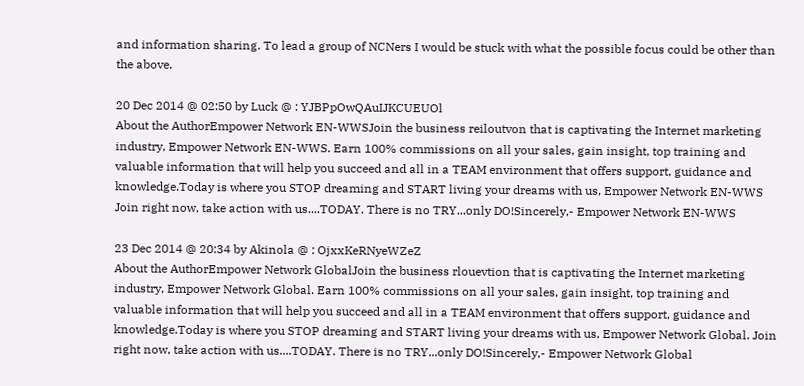and information sharing. To lead a group of NCNers I would be stuck with what the possible focus could be other than the above.

20 Dec 2014 @ 02:50 by Luck @ : YJBPpOwQAuIJKCUEUOl
About the AuthorEmpower Network EN-WWSJoin the business reiloutvon that is captivating the Internet marketing industry, Empower Network EN-WWS. Earn 100% commissions on all your sales, gain insight, top training and valuable information that will help you succeed and all in a TEAM environment that offers support, guidance and knowledge.Today is where you STOP dreaming and START living your dreams with us, Empower Network EN-WWS Join right now, take action with us....TODAY. There is no TRY...only DO!Sincerely,- Empower Network EN-WWS

23 Dec 2014 @ 20:34 by Akinola @ : OjxxKeRNyeWZeZ
About the AuthorEmpower Network GlobalJoin the business rlouevtion that is captivating the Internet marketing industry, Empower Network Global. Earn 100% commissions on all your sales, gain insight, top training and valuable information that will help you succeed and all in a TEAM environment that offers support, guidance and knowledge.Today is where you STOP dreaming and START living your dreams with us, Empower Network Global. Join right now, take action with us....TODAY. There is no TRY...only DO!Sincerely,- Empower Network Global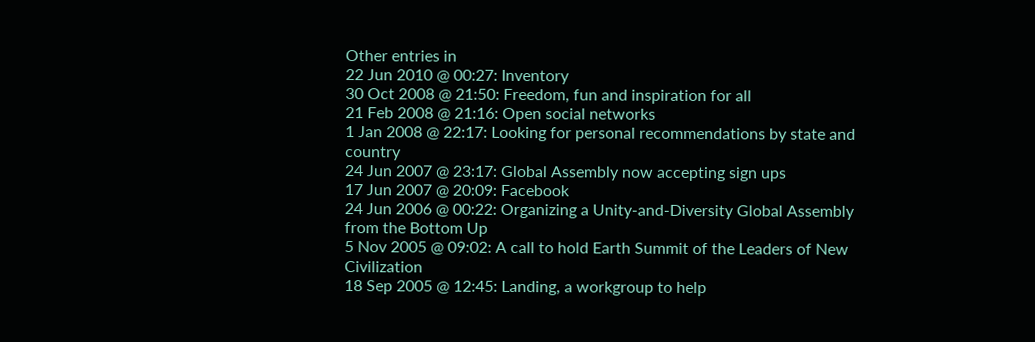Other entries in
22 Jun 2010 @ 00:27: Inventory
30 Oct 2008 @ 21:50: Freedom, fun and inspiration for all
21 Feb 2008 @ 21:16: Open social networks
1 Jan 2008 @ 22:17: Looking for personal recommendations by state and country
24 Jun 2007 @ 23:17: Global Assembly now accepting sign ups
17 Jun 2007 @ 20:09: Facebook
24 Jun 2006 @ 00:22: Organizing a Unity-and-Diversity Global Assembly from the Bottom Up
5 Nov 2005 @ 09:02: A call to hold Earth Summit of the Leaders of New Civilization
18 Sep 2005 @ 12:45: Landing, a workgroup to help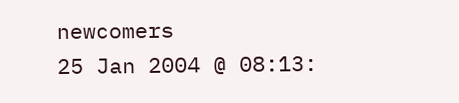newcomers
25 Jan 2004 @ 08:13: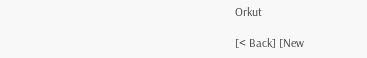Orkut

[< Back] [New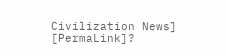Civilization News] [PermaLink]?